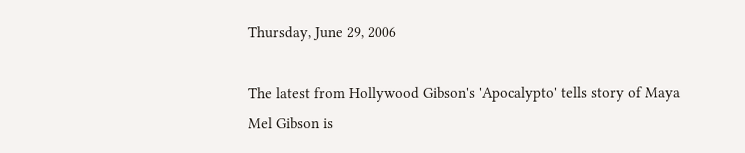Thursday, June 29, 2006

The latest from Hollywood Gibson's 'Apocalypto' tells story of Maya
Mel Gibson is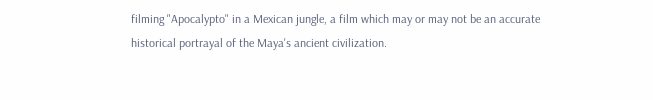filming "Apocalypto" in a Mexican jungle, a film which may or may not be an accurate historical portrayal of the Maya's ancient civilization.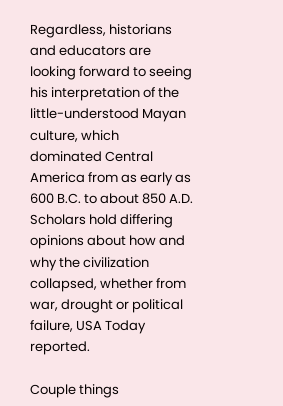Regardless, historians and educators are looking forward to seeing his interpretation of the little-understood Mayan culture, which dominated Central America from as early as 600 B.C. to about 850 A.D. Scholars hold differing opinions about how and why the civilization collapsed, whether from war, drought or political failure, USA Today reported.

Couple things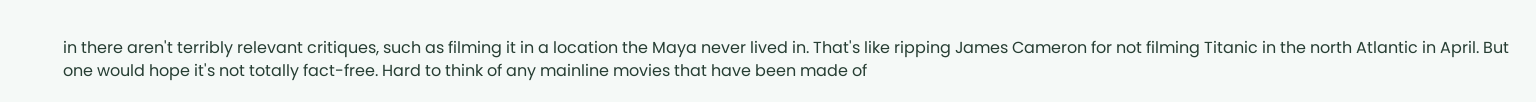in there aren't terribly relevant critiques, such as filming it in a location the Maya never lived in. That's like ripping James Cameron for not filming Titanic in the north Atlantic in April. But one would hope it's not totally fact-free. Hard to think of any mainline movies that have been made of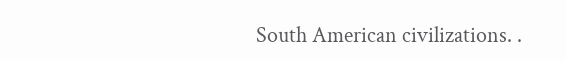South American civilizations. .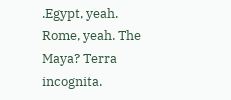.Egypt, yeah. Rome, yeah. The Maya? Terra incognita.